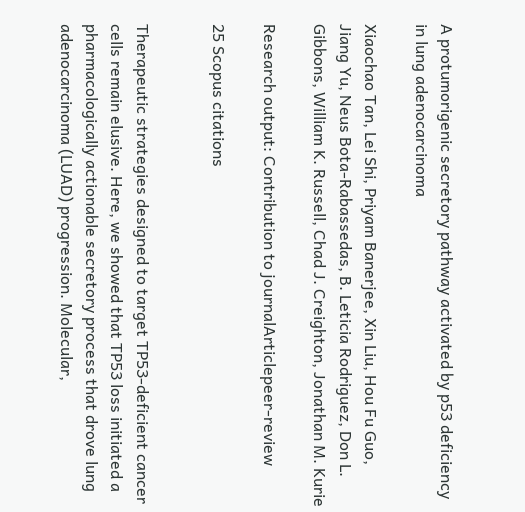A protumorigenic secretory pathway activated by p53 deficiency in lung adenocarcinoma

Xiaochao Tan, Lei Shi, Priyam Banerjee, Xin Liu, Hou Fu Guo, Jiang Yu, Neus Bota-Rabassedas, B. Leticia Rodriguez, Don L. Gibbons, William K. Russell, Chad J. Creighton, Jonathan M. Kurie

Research output: Contribution to journalArticlepeer-review

25 Scopus citations


Therapeutic strategies designed to target TP53-deficient cancer cells remain elusive. Here, we showed that TP53 loss initiated a pharmacologically actionable secretory process that drove lung adenocarcinoma (LUAD) progression. Molecular,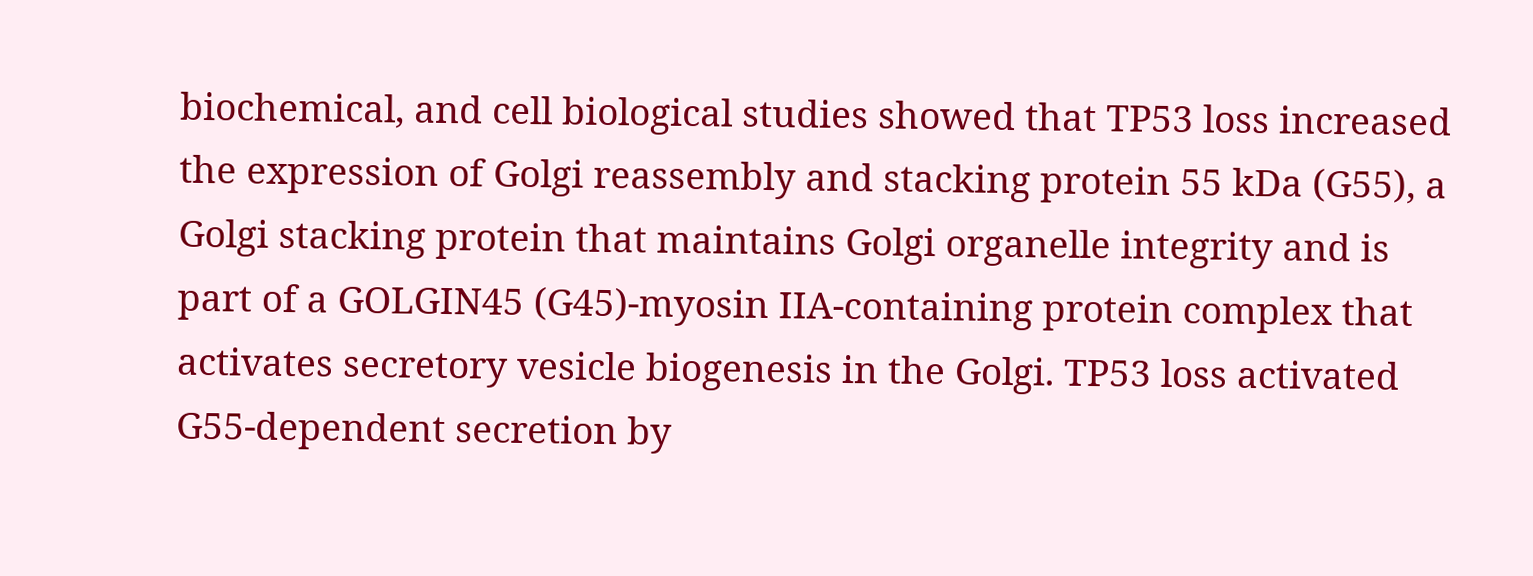biochemical, and cell biological studies showed that TP53 loss increased the expression of Golgi reassembly and stacking protein 55 kDa (G55), a Golgi stacking protein that maintains Golgi organelle integrity and is part of a GOLGIN45 (G45)-myosin IIA-containing protein complex that activates secretory vesicle biogenesis in the Golgi. TP53 loss activated G55-dependent secretion by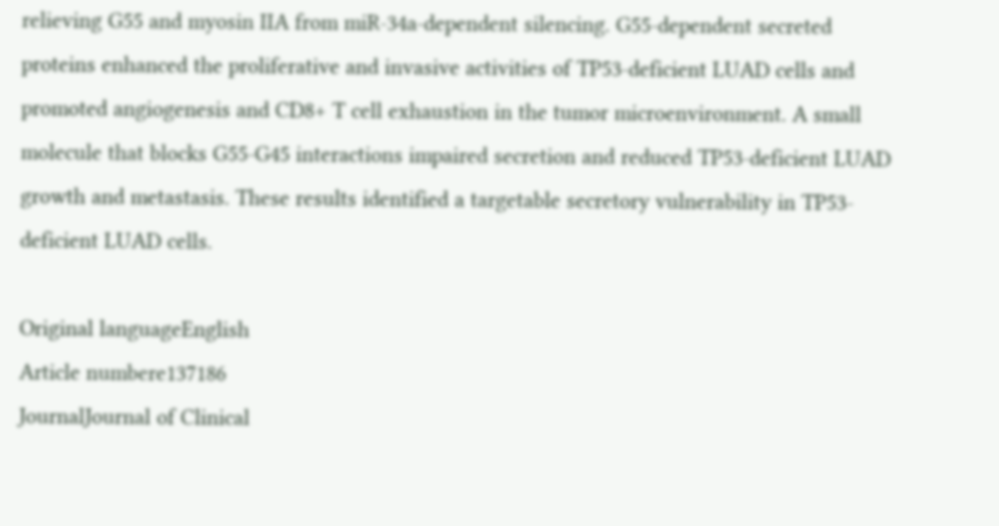relieving G55 and myosin IIA from miR-34a-dependent silencing. G55-dependent secreted proteins enhanced the proliferative and invasive activities of TP53-deficient LUAD cells and promoted angiogenesis and CD8+ T cell exhaustion in the tumor microenvironment. A small molecule that blocks G55-G45 interactions impaired secretion and reduced TP53-deficient LUAD growth and metastasis. These results identified a targetable secretory vulnerability in TP53-deficient LUAD cells.

Original languageEnglish
Article numbere137186
JournalJournal of Clinical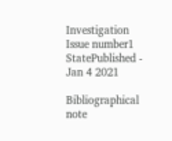Investigation
Issue number1
StatePublished - Jan 4 2021

Bibliographical note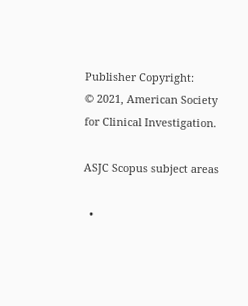Publisher Copyright:
© 2021, American Society for Clinical Investigation.

ASJC Scopus subject areas

  •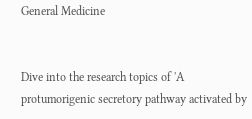General Medicine


Dive into the research topics of 'A protumorigenic secretory pathway activated by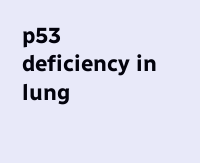p53 deficiency in lung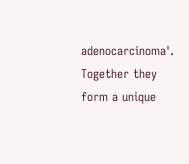adenocarcinoma'. Together they form a unique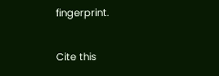fingerprint.

Cite this